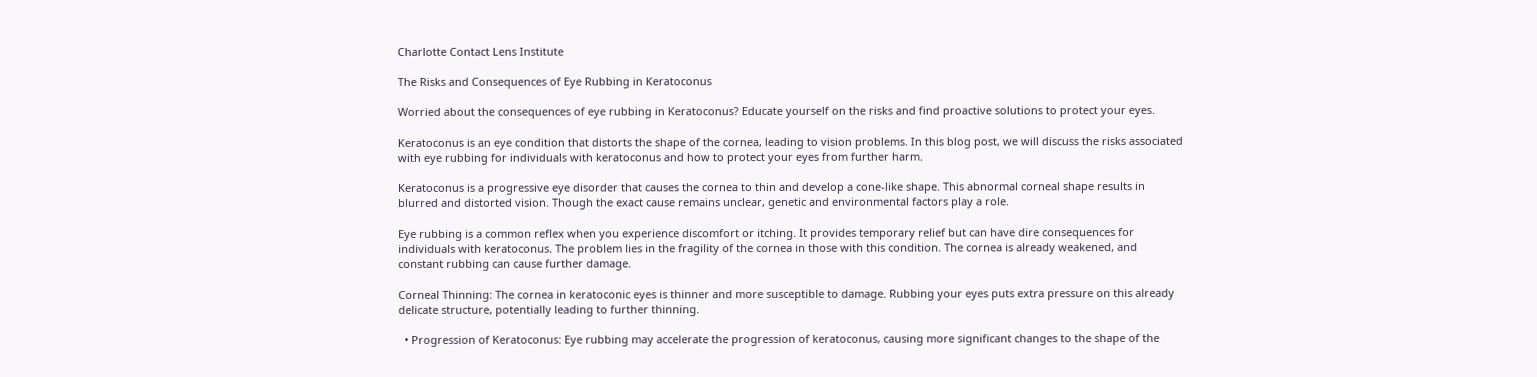Charlotte Contact Lens Institute

The Risks and Consequences of Eye Rubbing in Keratoconus

Worried about the consequences of eye rubbing in Keratoconus? Educate yourself on the risks and find proactive solutions to protect your eyes.

Keratoconus is an eye condition that distorts the shape of the cornea, leading to vision problems. In this blog post, we will discuss the risks associated with eye rubbing for individuals with keratoconus and how to protect your eyes from further harm.

Keratoconus is a progressive eye disorder that causes the cornea to thin and develop a cone-like shape. This abnormal corneal shape results in blurred and distorted vision. Though the exact cause remains unclear, genetic and environmental factors play a role.

Eye rubbing is a common reflex when you experience discomfort or itching. It provides temporary relief but can have dire consequences for individuals with keratoconus. The problem lies in the fragility of the cornea in those with this condition. The cornea is already weakened, and constant rubbing can cause further damage.

Corneal Thinning: The cornea in keratoconic eyes is thinner and more susceptible to damage. Rubbing your eyes puts extra pressure on this already delicate structure, potentially leading to further thinning.

  • Progression of Keratoconus: Eye rubbing may accelerate the progression of keratoconus, causing more significant changes to the shape of the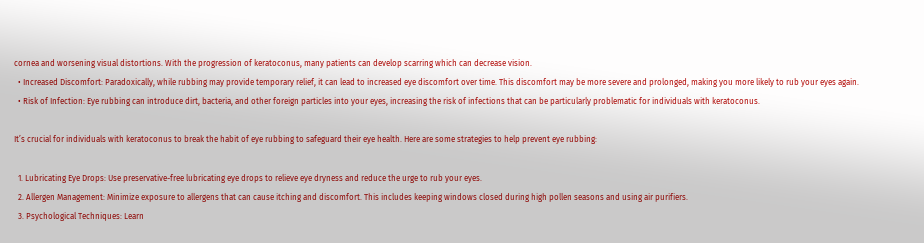cornea and worsening visual distortions. With the progression of keratoconus, many patients can develop scarring which can decrease vision.
  • Increased Discomfort: Paradoxically, while rubbing may provide temporary relief, it can lead to increased eye discomfort over time. This discomfort may be more severe and prolonged, making you more likely to rub your eyes again.
  • Risk of Infection: Eye rubbing can introduce dirt, bacteria, and other foreign particles into your eyes, increasing the risk of infections that can be particularly problematic for individuals with keratoconus.

It’s crucial for individuals with keratoconus to break the habit of eye rubbing to safeguard their eye health. Here are some strategies to help prevent eye rubbing:

  1. Lubricating Eye Drops: Use preservative-free lubricating eye drops to relieve eye dryness and reduce the urge to rub your eyes.
  2. Allergen Management: Minimize exposure to allergens that can cause itching and discomfort. This includes keeping windows closed during high pollen seasons and using air purifiers.
  3. Psychological Techniques: Learn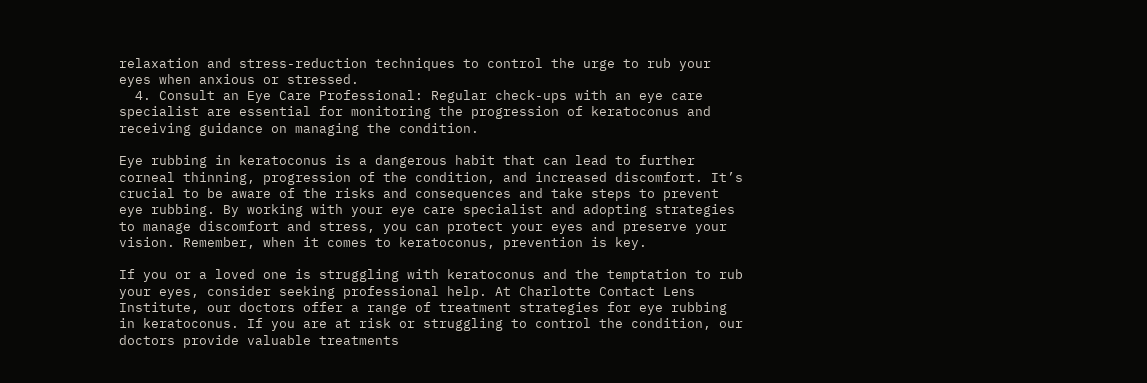relaxation and stress-reduction techniques to control the urge to rub your eyes when anxious or stressed.
  4. Consult an Eye Care Professional: Regular check-ups with an eye care specialist are essential for monitoring the progression of keratoconus and receiving guidance on managing the condition.

Eye rubbing in keratoconus is a dangerous habit that can lead to further corneal thinning, progression of the condition, and increased discomfort. It’s crucial to be aware of the risks and consequences and take steps to prevent eye rubbing. By working with your eye care specialist and adopting strategies to manage discomfort and stress, you can protect your eyes and preserve your vision. Remember, when it comes to keratoconus, prevention is key.

If you or a loved one is struggling with keratoconus and the temptation to rub your eyes, consider seeking professional help. At Charlotte Contact Lens Institute, our doctors offer a range of treatment strategies for eye rubbing in keratoconus. If you are at risk or struggling to control the condition, our doctors provide valuable treatments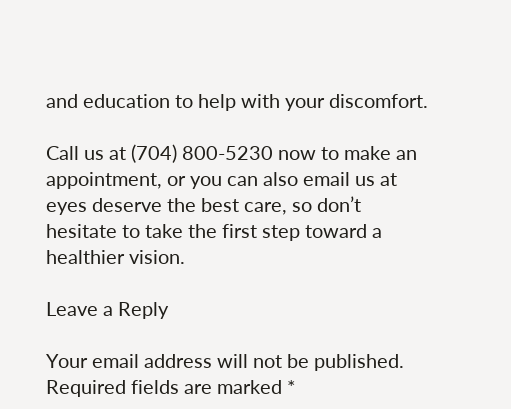and education to help with your discomfort.

Call us at (704) 800-5230 now to make an appointment, or you can also email us at eyes deserve the best care, so don’t hesitate to take the first step toward a healthier vision.

Leave a Reply

Your email address will not be published. Required fields are marked *